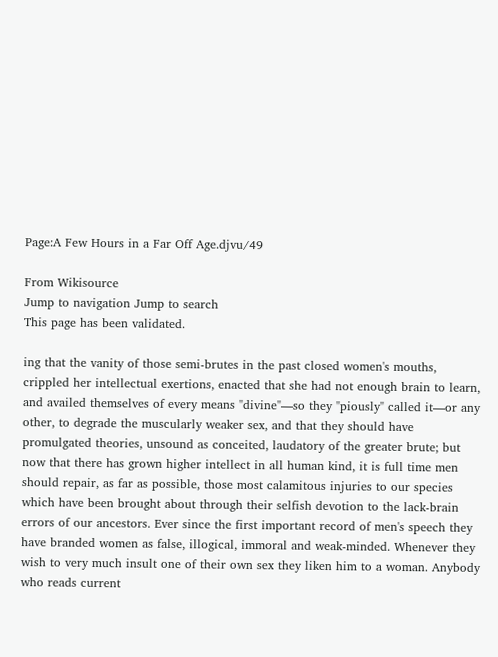Page:A Few Hours in a Far Off Age.djvu/49

From Wikisource
Jump to navigation Jump to search
This page has been validated.

ing that the vanity of those semi-brutes in the past closed women's mouths, crippled her intellectual exertions, enacted that she had not enough brain to learn, and availed themselves of every means "divine"—so they "piously" called it—or any other, to degrade the muscularly weaker sex, and that they should have promulgated theories, unsound as conceited, laudatory of the greater brute; but now that there has grown higher intellect in all human kind, it is full time men should repair, as far as possible, those most calamitous injuries to our species which have been brought about through their selfish devotion to the lack-brain errors of our ancestors. Ever since the first important record of men's speech they have branded women as false, illogical, immoral and weak-minded. Whenever they wish to very much insult one of their own sex they liken him to a woman. Anybody who reads current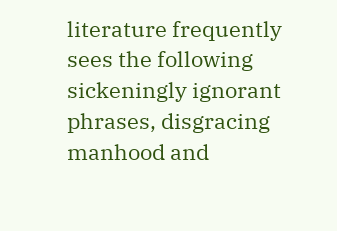literature frequently sees the following sickeningly ignorant phrases, disgracing manhood and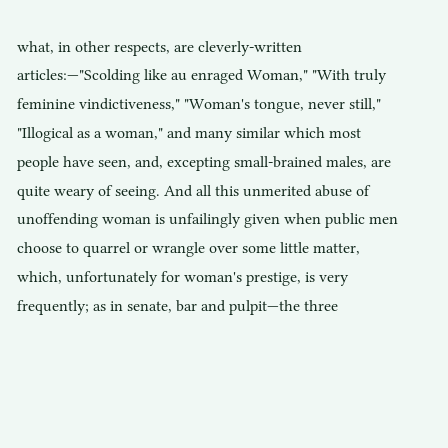what, in other respects, are cleverly-written articles:—"Scolding like au enraged Woman," "With truly feminine vindictiveness," "Woman's tongue, never still," "Illogical as a woman," and many similar which most people have seen, and, excepting small-brained males, are quite weary of seeing. And all this unmerited abuse of unoffending woman is unfailingly given when public men choose to quarrel or wrangle over some little matter, which, unfortunately for woman's prestige, is very frequently; as in senate, bar and pulpit—the three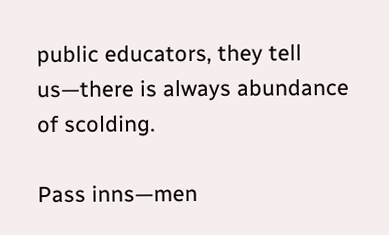public educators, they tell us—there is always abundance of scolding.

Pass inns—men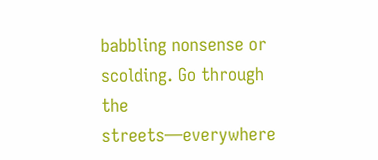babbling nonsense or scolding. Go through the streets—everywhere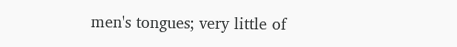men's tongues; very little of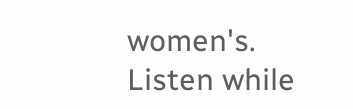women's. Listen while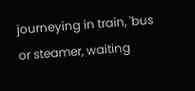journeying in train, 'bus or steamer, waiting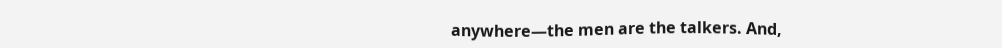anywhere—the men are the talkers. And,